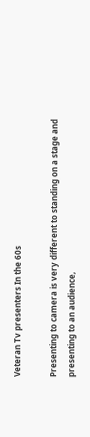Veteran Tv presenters In the 60s

Presenting to camera is very different to standing on a stage and presenting to an audience,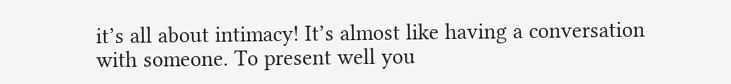it’s all about intimacy! It’s almost like having a conversation with someone. To present well you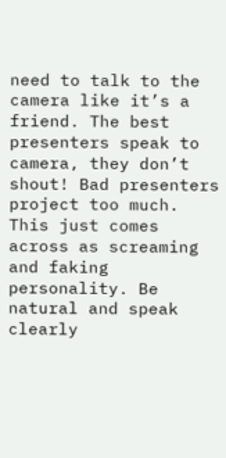need to talk to the camera like it’s a friend. The best presenters speak to camera, they don’t shout! Bad presenters project too much. This just comes across as screaming and faking personality. Be natural and speak clearly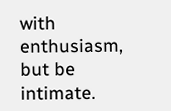with enthusiasm, but be intimate.